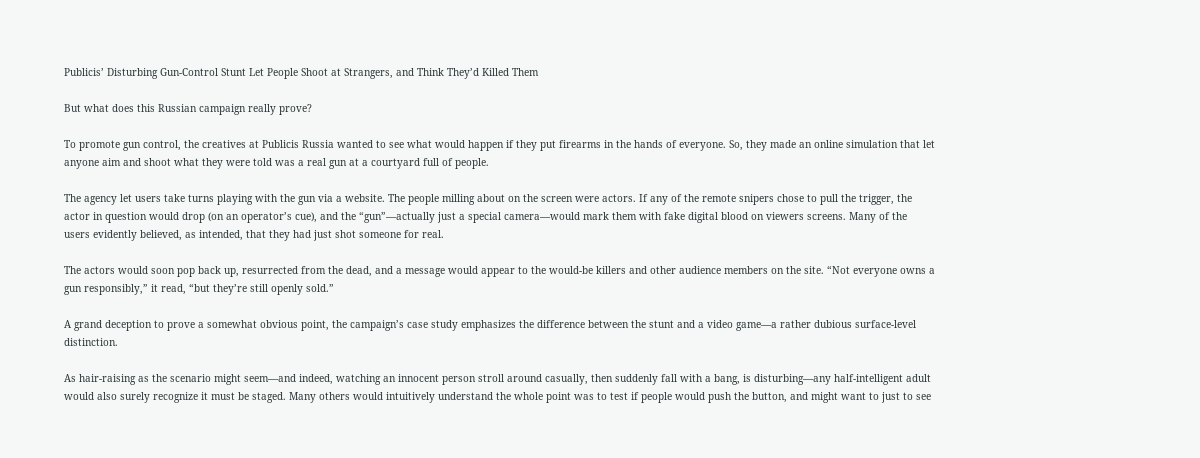Publicis’ Disturbing Gun-Control Stunt Let People Shoot at Strangers, and Think They’d Killed Them

But what does this Russian campaign really prove?

To promote gun control, the creatives at Publicis Russia wanted to see what would happen if they put firearms in the hands of everyone. So, they made an online simulation that let anyone aim and shoot what they were told was a real gun at a courtyard full of people.

The agency let users take turns playing with the gun via a website. The people milling about on the screen were actors. If any of the remote snipers chose to pull the trigger, the actor in question would drop (on an operator’s cue), and the “gun”—actually just a special camera—would mark them with fake digital blood on viewers screens. Many of the users evidently believed, as intended, that they had just shot someone for real.

The actors would soon pop back up, resurrected from the dead, and a message would appear to the would-be killers and other audience members on the site. “Not everyone owns a gun responsibly,” it read, “but they’re still openly sold.”

A grand deception to prove a somewhat obvious point, the campaign’s case study emphasizes the difference between the stunt and a video game—a rather dubious surface-level distinction.

As hair-raising as the scenario might seem—and indeed, watching an innocent person stroll around casually, then suddenly fall with a bang, is disturbing—any half-intelligent adult would also surely recognize it must be staged. Many others would intuitively understand the whole point was to test if people would push the button, and might want to just to see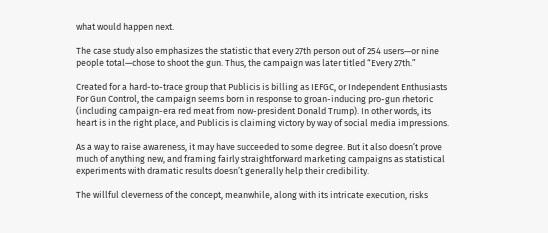what would happen next.

The case study also emphasizes the statistic that every 27th person out of 254 users—or nine people total—chose to shoot the gun. Thus, the campaign was later titled “Every 27th.”

Created for a hard-to-trace group that Publicis is billing as IEFGC, or Independent Enthusiasts For Gun Control, the campaign seems born in response to groan-inducing pro-gun rhetoric (including campaign-era red meat from now-president Donald Trump). In other words, its heart is in the right place, and Publicis is claiming victory by way of social media impressions.

As a way to raise awareness, it may have succeeded to some degree. But it also doesn’t prove much of anything new, and framing fairly straightforward marketing campaigns as statistical experiments with dramatic results doesn’t generally help their credibility.

The willful cleverness of the concept, meanwhile, along with its intricate execution, risks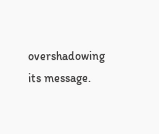overshadowing its message.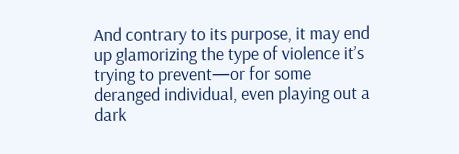And contrary to its purpose, it may end up glamorizing the type of violence it’s trying to prevent—or for some deranged individual, even playing out a dark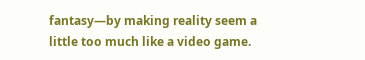fantasy—by making reality seem a little too much like a video game.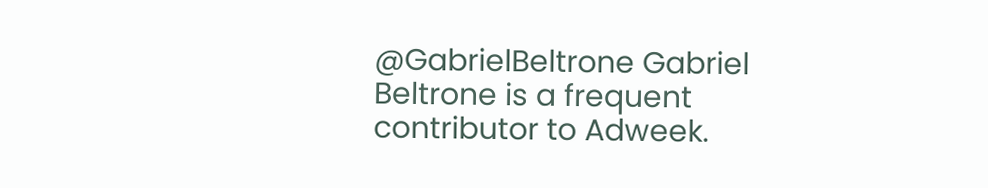@GabrielBeltrone Gabriel Beltrone is a frequent contributor to Adweek.